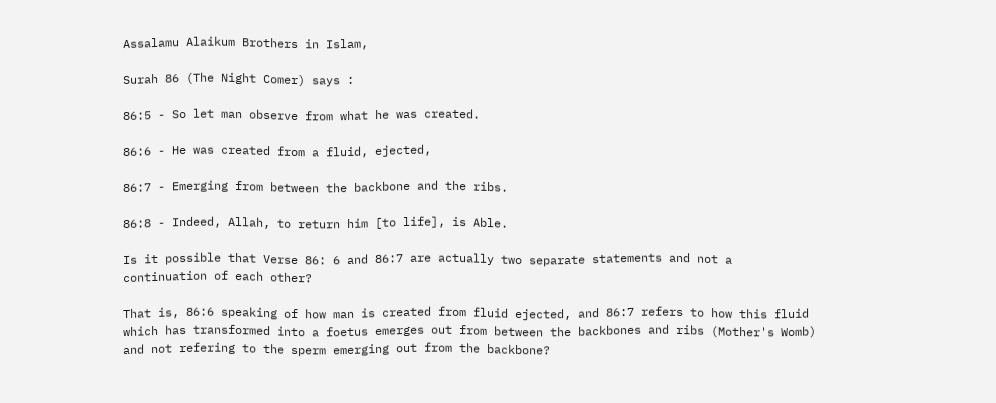Assalamu Alaikum Brothers in Islam,

Surah 86 (The Night Comer) says :

86:5 - So let man observe from what he was created.

86:6 - He was created from a fluid, ejected,

86:7 - Emerging from between the backbone and the ribs.

86:8 - Indeed, Allah, to return him [to life], is Able.

Is it possible that Verse 86: 6 and 86:7 are actually two separate statements and not a continuation of each other?

That is, 86:6 speaking of how man is created from fluid ejected, and 86:7 refers to how this fluid which has transformed into a foetus emerges out from between the backbones and ribs (Mother's Womb) and not refering to the sperm emerging out from the backbone?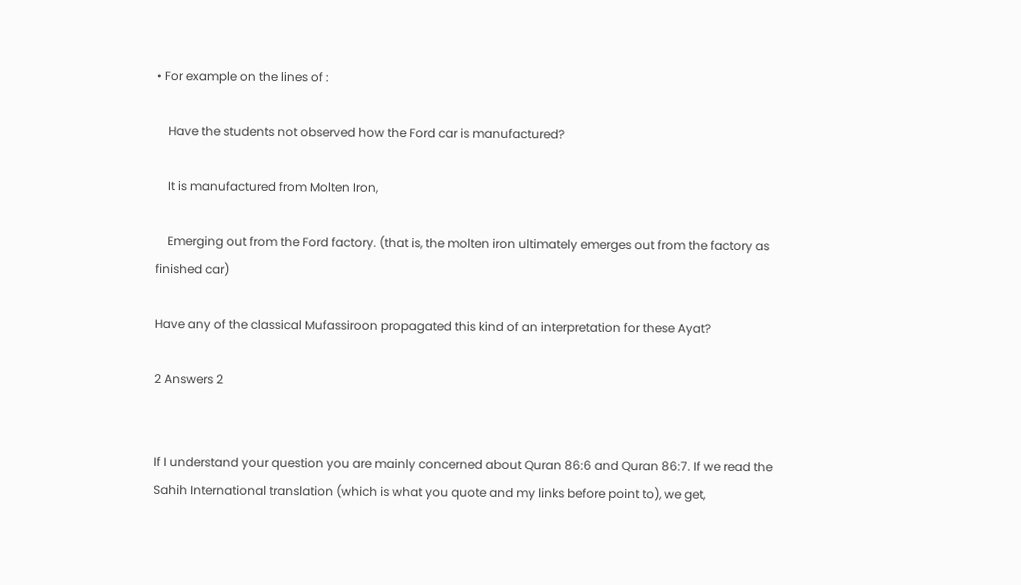• For example on the lines of :

    Have the students not observed how the Ford car is manufactured?

    It is manufactured from Molten Iron,

    Emerging out from the Ford factory. (that is, the molten iron ultimately emerges out from the factory as finished car)

Have any of the classical Mufassiroon propagated this kind of an interpretation for these Ayat?

2 Answers 2


If I understand your question you are mainly concerned about Quran 86:6 and Quran 86:7. If we read the Sahih International translation (which is what you quote and my links before point to), we get,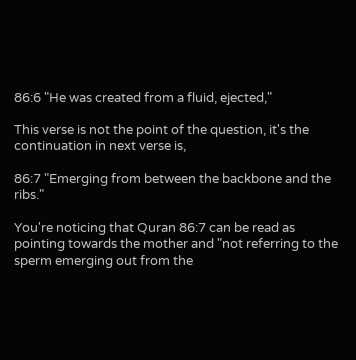86:6 "He was created from a fluid, ejected,"

This verse is not the point of the question, it's the continuation in next verse is,

86:7 "Emerging from between the backbone and the ribs."

You're noticing that Quran 86:7 can be read as pointing towards the mother and "not referring to the sperm emerging out from the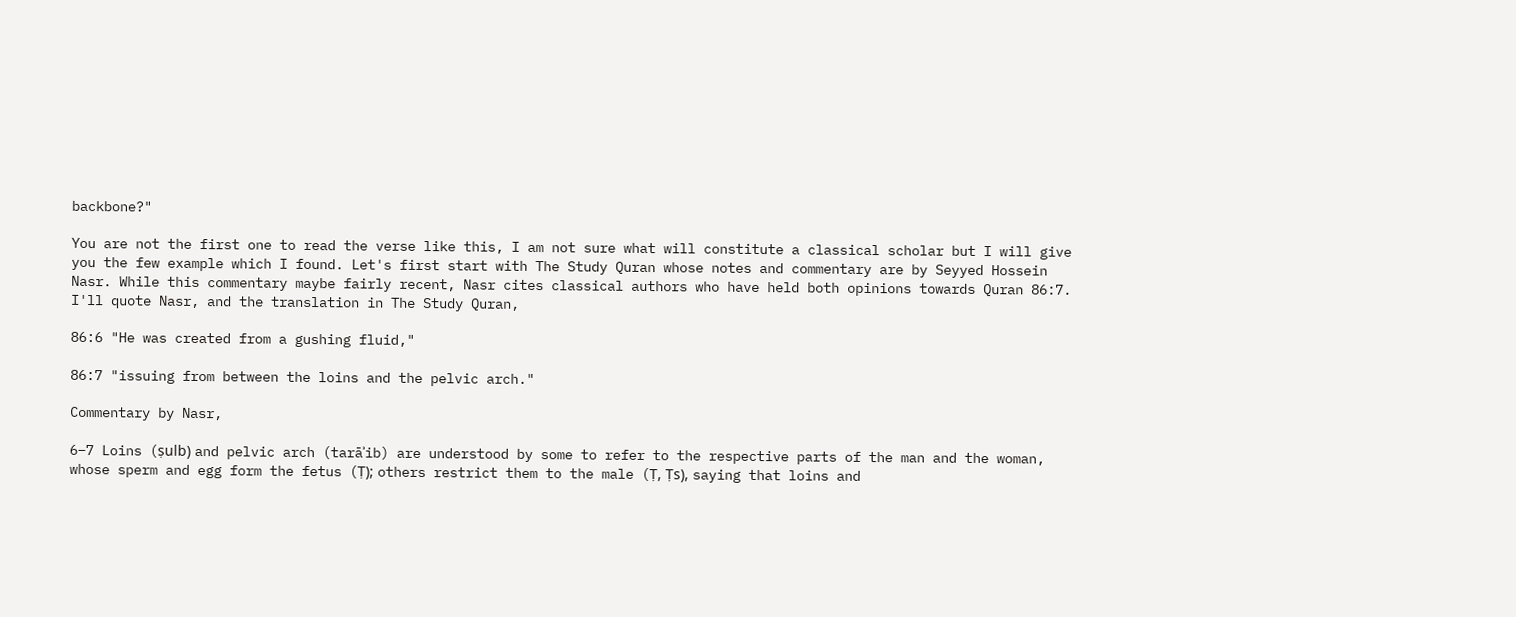backbone?"

You are not the first one to read the verse like this, I am not sure what will constitute a classical scholar but I will give you the few example which I found. Let's first start with The Study Quran whose notes and commentary are by Seyyed Hossein Nasr. While this commentary maybe fairly recent, Nasr cites classical authors who have held both opinions towards Quran 86:7. I'll quote Nasr, and the translation in The Study Quran,

86:6 "He was created from a gushing fluid,"

86:7 "issuing from between the loins and the pelvic arch."

Commentary by Nasr,

6–7 Loins (ṣulb) and pelvic arch (tarāʾib) are understood by some to refer to the respective parts of the man and the woman, whose sperm and egg form the fetus (Ṭ); others restrict them to the male (Ṭ, Ṭs), saying that loins and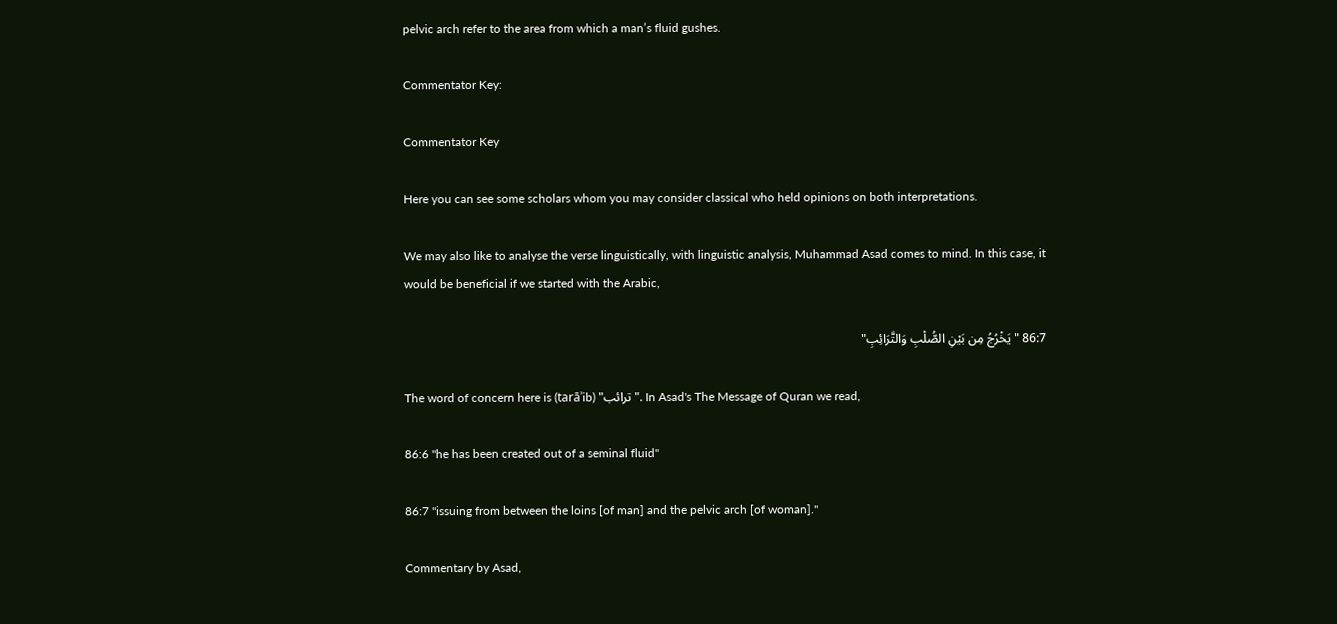pelvic arch refer to the area from which a man’s fluid gushes.

Commentator Key:

Commentator Key

Here you can see some scholars whom you may consider classical who held opinions on both interpretations.

We may also like to analyse the verse linguistically, with linguistic analysis, Muhammad Asad comes to mind. In this case, it would be beneficial if we started with the Arabic,

86:7 "يَخْرُجُ مِن بَيْنِ الصُّلْبِ وَالتَّرَائِبِ"

The word of concern here is (tarāʾib) "ترائب". In Asad's The Message of Quran we read,

86:6 "he has been created out of a seminal fluid"

86:7 "issuing from between the loins [of man] and the pelvic arch [of woman]."

Commentary by Asad,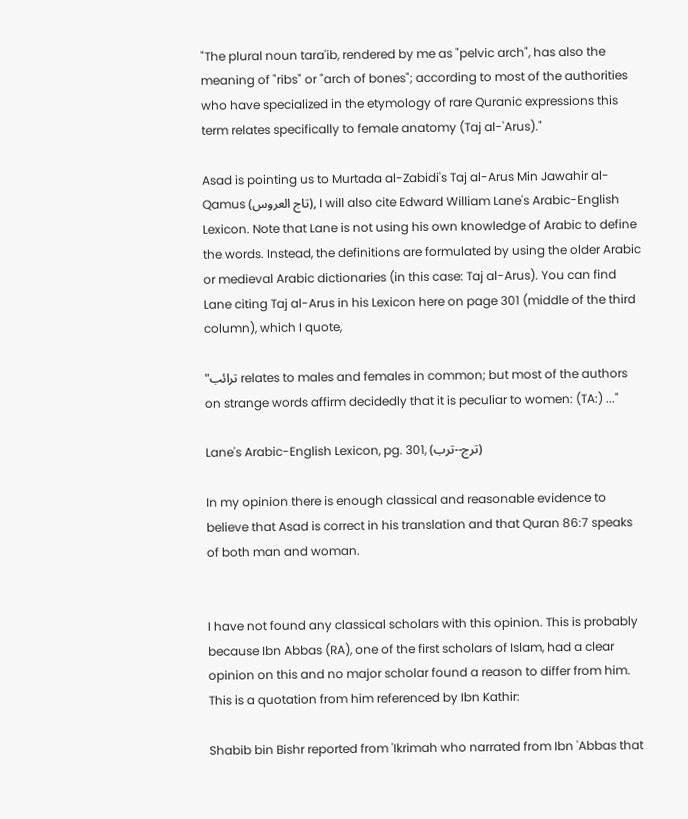"The plural noun tara'ib, rendered by me as "pelvic arch", has also the meaning of "ribs" or "arch of bones"; according to most of the authorities who have specialized in the etymology of rare Quranic expressions this term relates specifically to female anatomy (Taj al-'Arus)."

Asad is pointing us to Murtada al-Zabidi's Taj al-Arus Min Jawahir al-Qamus (تاج العروس), I will also cite Edward William Lane's Arabic-English Lexicon. Note that Lane is not using his own knowledge of Arabic to define the words. Instead, the definitions are formulated by using the older Arabic or medieval Arabic dictionaries (in this case: Taj al-Arus). You can find Lane citing Taj al-Arus in his Lexicon here on page 301 (middle of the third column), which I quote,

"ترائب relates to males and females in common; but most of the authors on strange words affirm decidedly that it is peculiar to women: (TA:) ..."

Lane's Arabic-English Lexicon, pg. 301, (ترج--ترب)

In my opinion there is enough classical and reasonable evidence to believe that Asad is correct in his translation and that Quran 86:7 speaks of both man and woman.


I have not found any classical scholars with this opinion. This is probably because Ibn Abbas (RA), one of the first scholars of Islam, had a clear opinion on this and no major scholar found a reason to differ from him. This is a quotation from him referenced by Ibn Kathir:

Shabib bin Bishr reported from 'Ikrimah who narrated from Ibn 'Abbas that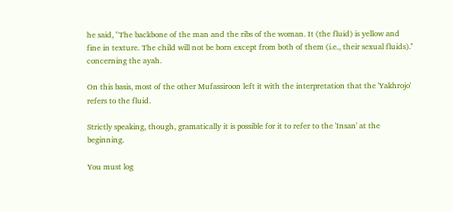he said, "The backbone of the man and the ribs of the woman. It (the fluid) is yellow and fine in texture. The child will not be born except from both of them (i.e., their sexual fluids).'' concerning the ayah.

On this basis, most of the other Mufassiroon left it with the interpretation that the 'Yakhrojo' refers to the fluid.

Strictly speaking, though, gramatically it is possible for it to refer to the 'Insan' at the beginning.

You must log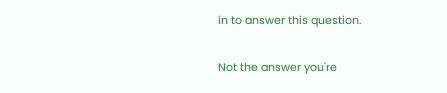in to answer this question.

Not the answer you're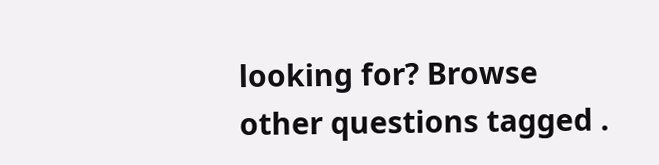looking for? Browse other questions tagged .